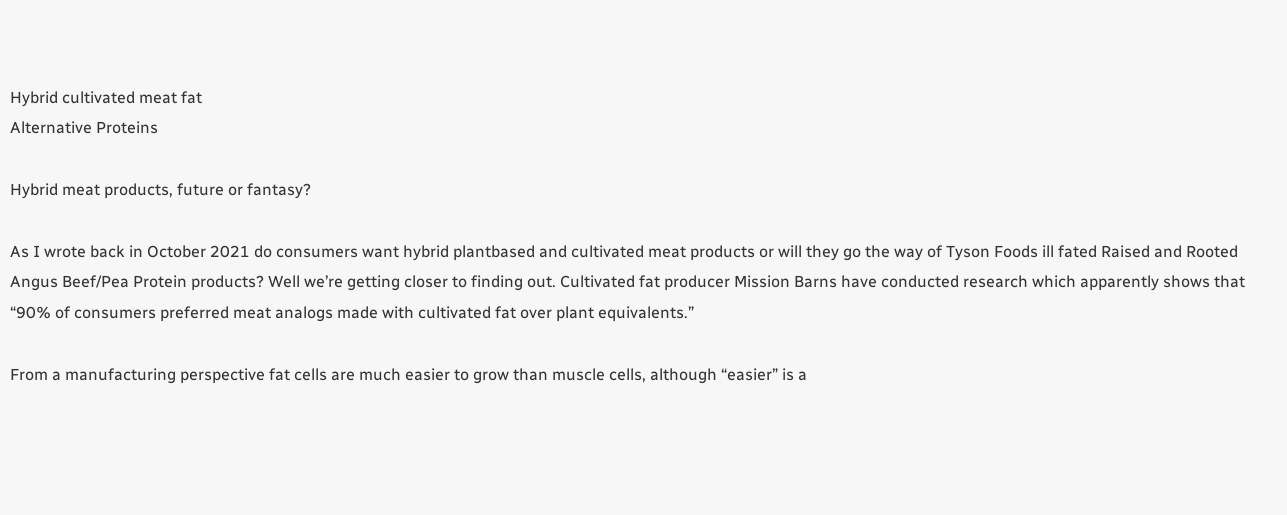Hybrid cultivated meat fat
Alternative Proteins

Hybrid meat products, future or fantasy?

As I wrote back in October 2021 do consumers want hybrid plantbased and cultivated meat products or will they go the way of Tyson Foods ill fated Raised and Rooted Angus Beef/Pea Protein products? Well we’re getting closer to finding out. Cultivated fat producer Mission Barns have conducted research which apparently shows that “90% of consumers preferred meat analogs made with cultivated fat over plant equivalents.”

From a manufacturing perspective fat cells are much easier to grow than muscle cells, although “easier” is a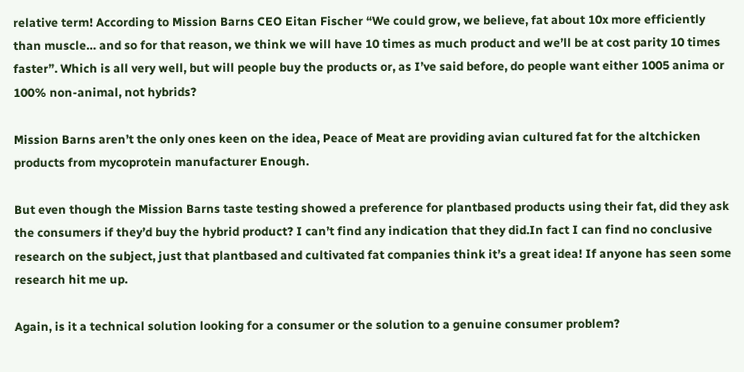relative term! According to Mission Barns CEO Eitan Fischer “We could grow, we believe, fat about 10x more efficiently than muscle… and so for that reason, we think we will have 10 times as much product and we’ll be at cost parity 10 times faster”. Which is all very well, but will people buy the products or, as I’ve said before, do people want either 1005 anima or 100% non-animal, not hybrids?

Mission Barns aren’t the only ones keen on the idea, Peace of Meat are providing avian cultured fat for the altchicken products from mycoprotein manufacturer Enough.

But even though the Mission Barns taste testing showed a preference for plantbased products using their fat, did they ask the consumers if they’d buy the hybrid product? I can’t find any indication that they did.In fact I can find no conclusive research on the subject, just that plantbased and cultivated fat companies think it’s a great idea! If anyone has seen some research hit me up.

Again, is it a technical solution looking for a consumer or the solution to a genuine consumer problem?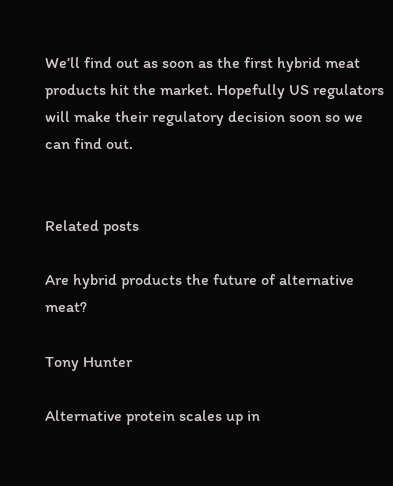We’ll find out as soon as the first hybrid meat products hit the market. Hopefully US regulators will make their regulatory decision soon so we can find out.


Related posts

Are hybrid products the future of alternative meat?

Tony Hunter

Alternative protein scales up in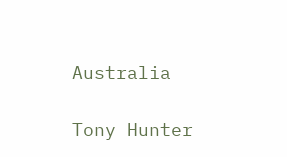Australia

Tony Hunter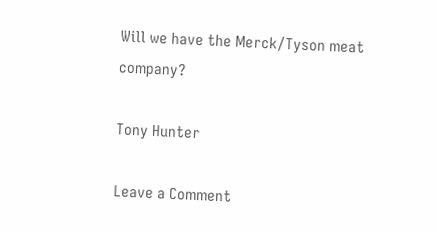Will we have the Merck/Tyson meat company?

Tony Hunter

Leave a Comment